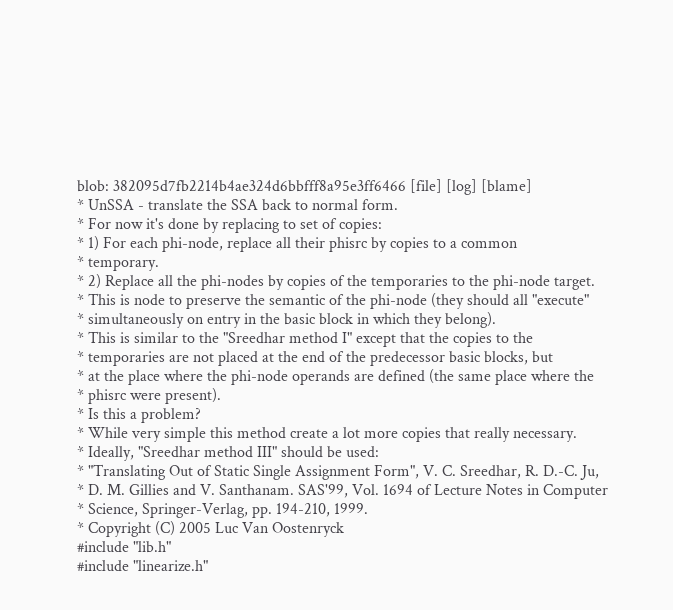blob: 382095d7fb2214b4ae324d6bbfff8a95e3ff6466 [file] [log] [blame]
* UnSSA - translate the SSA back to normal form.
* For now it's done by replacing to set of copies:
* 1) For each phi-node, replace all their phisrc by copies to a common
* temporary.
* 2) Replace all the phi-nodes by copies of the temporaries to the phi-node target.
* This is node to preserve the semantic of the phi-node (they should all "execute"
* simultaneously on entry in the basic block in which they belong).
* This is similar to the "Sreedhar method I" except that the copies to the
* temporaries are not placed at the end of the predecessor basic blocks, but
* at the place where the phi-node operands are defined (the same place where the
* phisrc were present).
* Is this a problem?
* While very simple this method create a lot more copies that really necessary.
* Ideally, "Sreedhar method III" should be used:
* "Translating Out of Static Single Assignment Form", V. C. Sreedhar, R. D.-C. Ju,
* D. M. Gillies and V. Santhanam. SAS'99, Vol. 1694 of Lecture Notes in Computer
* Science, Springer-Verlag, pp. 194-210, 1999.
* Copyright (C) 2005 Luc Van Oostenryck
#include "lib.h"
#include "linearize.h"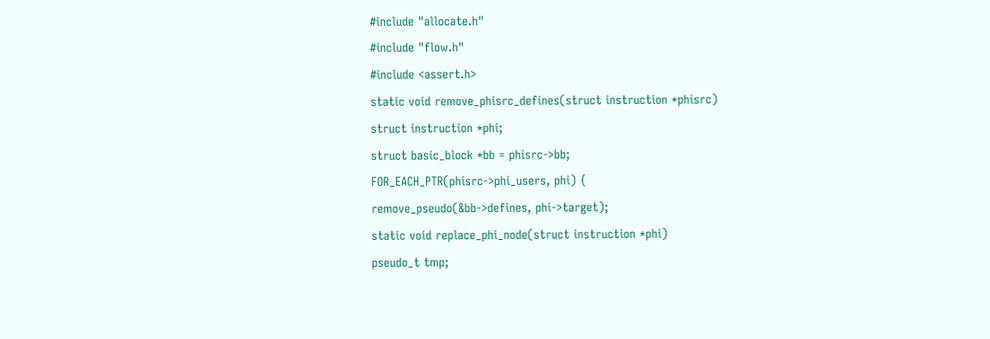#include "allocate.h"
#include "flow.h"
#include <assert.h>
static void remove_phisrc_defines(struct instruction *phisrc)
struct instruction *phi;
struct basic_block *bb = phisrc->bb;
FOR_EACH_PTR(phisrc->phi_users, phi) {
remove_pseudo(&bb->defines, phi->target);
static void replace_phi_node(struct instruction *phi)
pseudo_t tmp;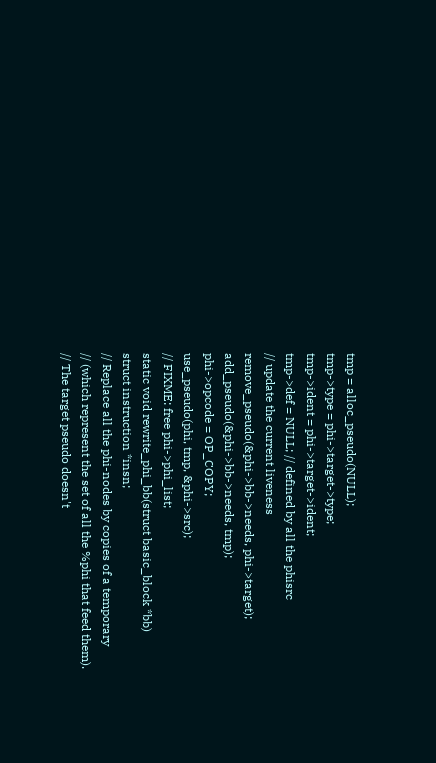tmp = alloc_pseudo(NULL);
tmp->type = phi->target->type;
tmp->ident = phi->target->ident;
tmp->def = NULL; // defined by all the phisrc
// update the current liveness
remove_pseudo(&phi->bb->needs, phi->target);
add_pseudo(&phi->bb->needs, tmp);
phi->opcode = OP_COPY;
use_pseudo(phi, tmp, &phi->src);
// FIXME: free phi->phi_list;
static void rewrite_phi_bb(struct basic_block *bb)
struct instruction *insn;
// Replace all the phi-nodes by copies of a temporary
// (which represent the set of all the %phi that feed them).
// The target pseudo doesn't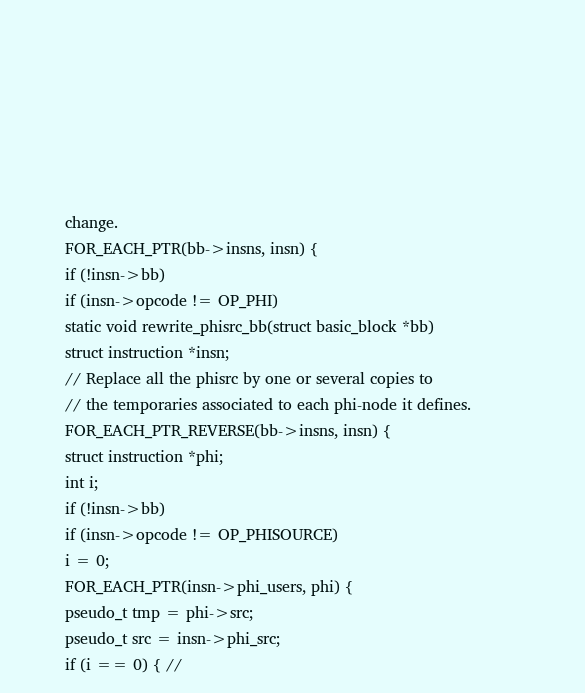change.
FOR_EACH_PTR(bb->insns, insn) {
if (!insn->bb)
if (insn->opcode != OP_PHI)
static void rewrite_phisrc_bb(struct basic_block *bb)
struct instruction *insn;
// Replace all the phisrc by one or several copies to
// the temporaries associated to each phi-node it defines.
FOR_EACH_PTR_REVERSE(bb->insns, insn) {
struct instruction *phi;
int i;
if (!insn->bb)
if (insn->opcode != OP_PHISOURCE)
i = 0;
FOR_EACH_PTR(insn->phi_users, phi) {
pseudo_t tmp = phi->src;
pseudo_t src = insn->phi_src;
if (i == 0) { //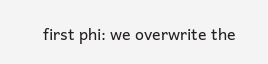first phi: we overwrite the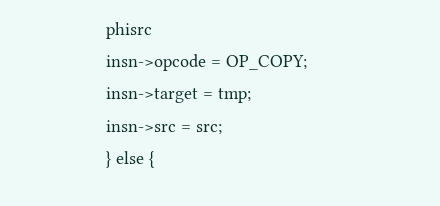phisrc
insn->opcode = OP_COPY;
insn->target = tmp;
insn->src = src;
} else {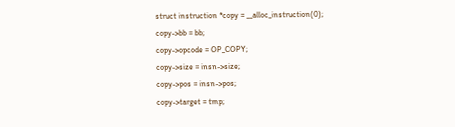struct instruction *copy = __alloc_instruction(0);
copy->bb = bb;
copy->opcode = OP_COPY;
copy->size = insn->size;
copy->pos = insn->pos;
copy->target = tmp;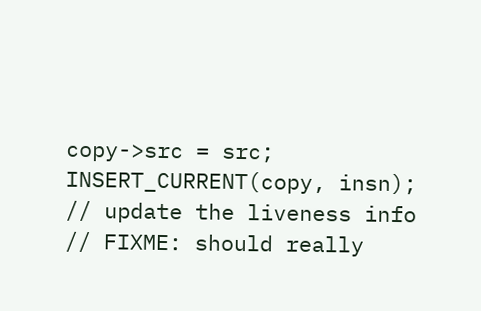copy->src = src;
INSERT_CURRENT(copy, insn);
// update the liveness info
// FIXME: should really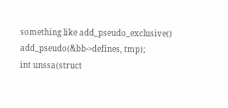something like add_pseudo_exclusive()
add_pseudo(&bb->defines, tmp);
int unssa(struct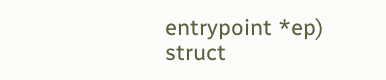entrypoint *ep)
struct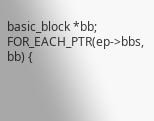basic_block *bb;
FOR_EACH_PTR(ep->bbs, bb) {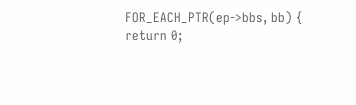FOR_EACH_PTR(ep->bbs, bb) {
return 0;